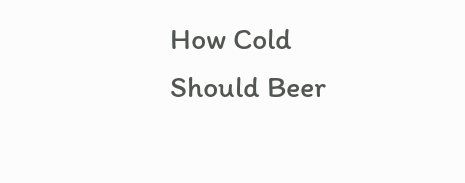How Cold Should Beer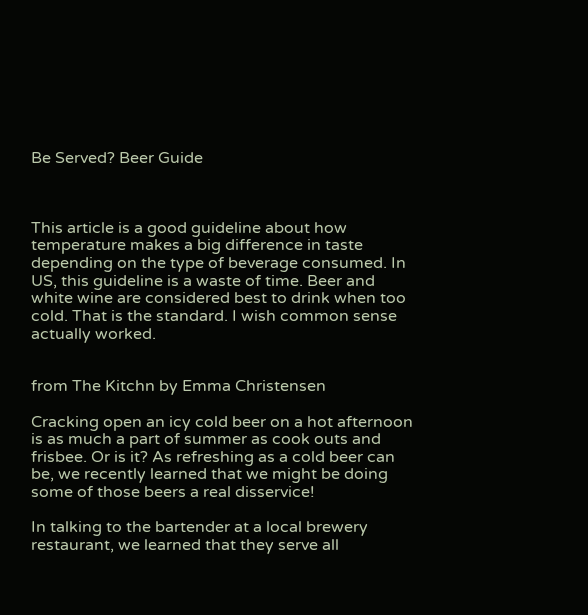Be Served? Beer Guide



This article is a good guideline about how temperature makes a big difference in taste depending on the type of beverage consumed. In US, this guideline is a waste of time. Beer and white wine are considered best to drink when too cold. That is the standard. I wish common sense actually worked.


from The Kitchn by Emma Christensen

Cracking open an icy cold beer on a hot afternoon is as much a part of summer as cook outs and frisbee. Or is it? As refreshing as a cold beer can be, we recently learned that we might be doing some of those beers a real disservice!

In talking to the bartender at a local brewery restaurant, we learned that they serve all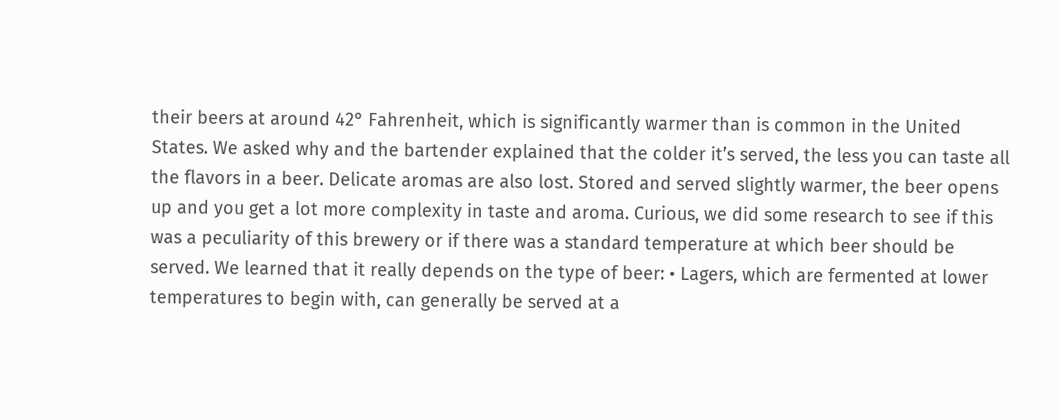their beers at around 42° Fahrenheit, which is significantly warmer than is common in the United States. We asked why and the bartender explained that the colder it’s served, the less you can taste all the flavors in a beer. Delicate aromas are also lost. Stored and served slightly warmer, the beer opens up and you get a lot more complexity in taste and aroma. Curious, we did some research to see if this was a peculiarity of this brewery or if there was a standard temperature at which beer should be served. We learned that it really depends on the type of beer: • Lagers, which are fermented at lower temperatures to begin with, can generally be served at a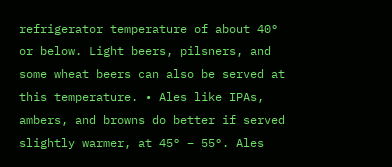refrigerator temperature of about 40° or below. Light beers, pilsners, and some wheat beers can also be served at this temperature. • Ales like IPAs, ambers, and browns do better if served slightly warmer, at 45° – 55°. Ales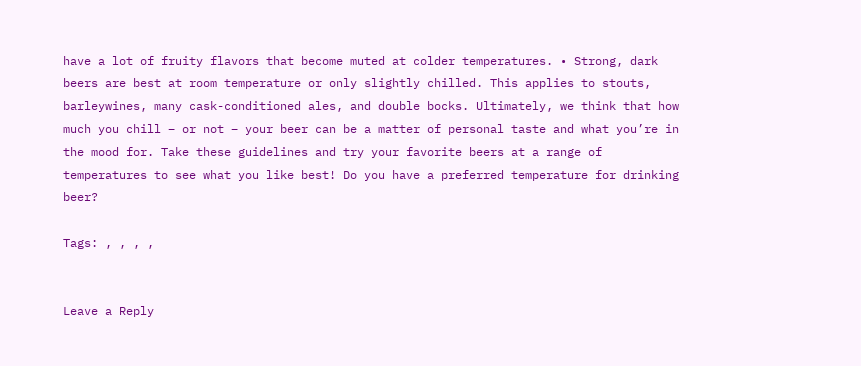have a lot of fruity flavors that become muted at colder temperatures. • Strong, dark beers are best at room temperature or only slightly chilled. This applies to stouts, barleywines, many cask-conditioned ales, and double bocks. Ultimately, we think that how much you chill – or not – your beer can be a matter of personal taste and what you’re in the mood for. Take these guidelines and try your favorite beers at a range of temperatures to see what you like best! Do you have a preferred temperature for drinking beer?

Tags: , , , ,


Leave a Reply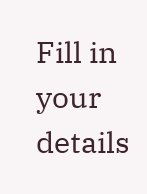Fill in your details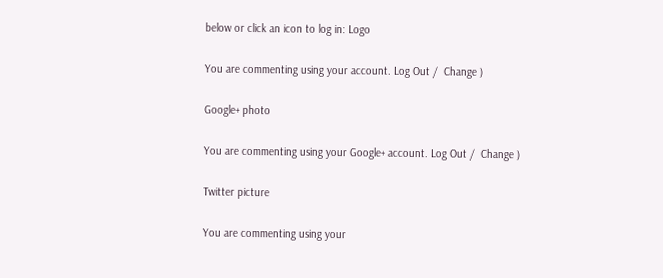below or click an icon to log in: Logo

You are commenting using your account. Log Out /  Change )

Google+ photo

You are commenting using your Google+ account. Log Out /  Change )

Twitter picture

You are commenting using your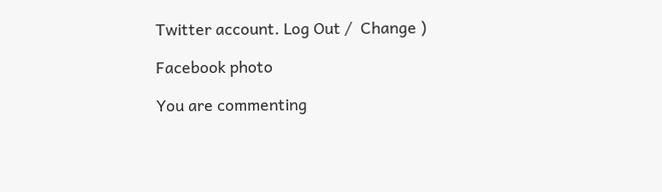Twitter account. Log Out /  Change )

Facebook photo

You are commenting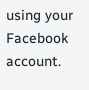using your Facebook account.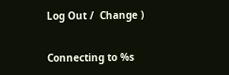Log Out /  Change )


Connecting to %s